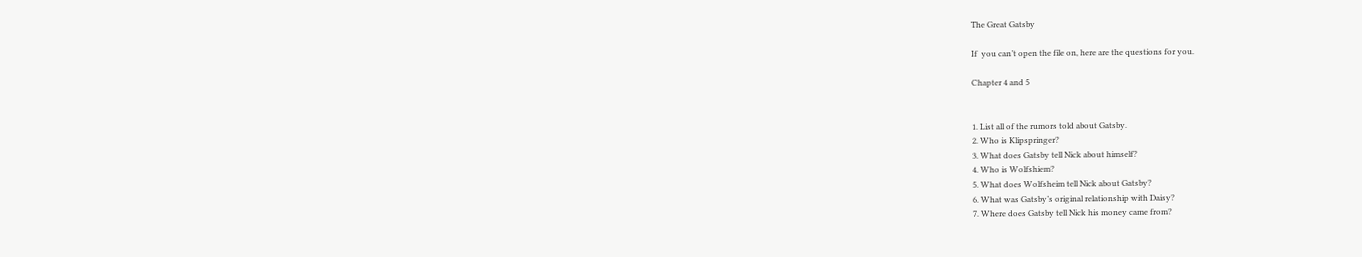The Great Gatsby

If  you can’t open the file on, here are the questions for you.

Chapter 4 and 5


1. List all of the rumors told about Gatsby.
2. Who is Klipspringer?
3. What does Gatsby tell Nick about himself?
4. Who is Wolfshiem?
5. What does Wolfsheim tell Nick about Gatsby?
6. What was Gatsby’s original relationship with Daisy?
7. Where does Gatsby tell Nick his money came from?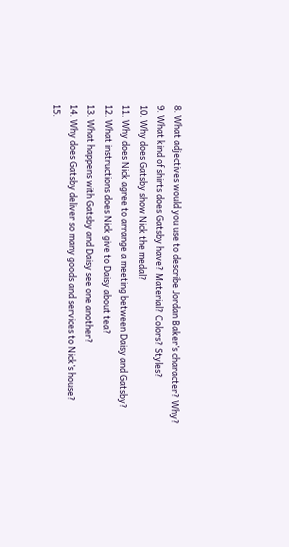8. What adjectives would you use to describe Jordan Baker’s character? Why?
9. What kind of shirts does Gatsby have? Material? Colors? Styles?
10. Why does Gatsby show Nick the medal?
11. Why does Nick agree to arrange a meeting between Daisy and Gatsby?
12. What instructions does Nick give to Daisy about tea?
13. What happens with Gatsby and Daisy see one another?
14. Why does Gatsby deliver so many goods and services to Nick’s house?
15.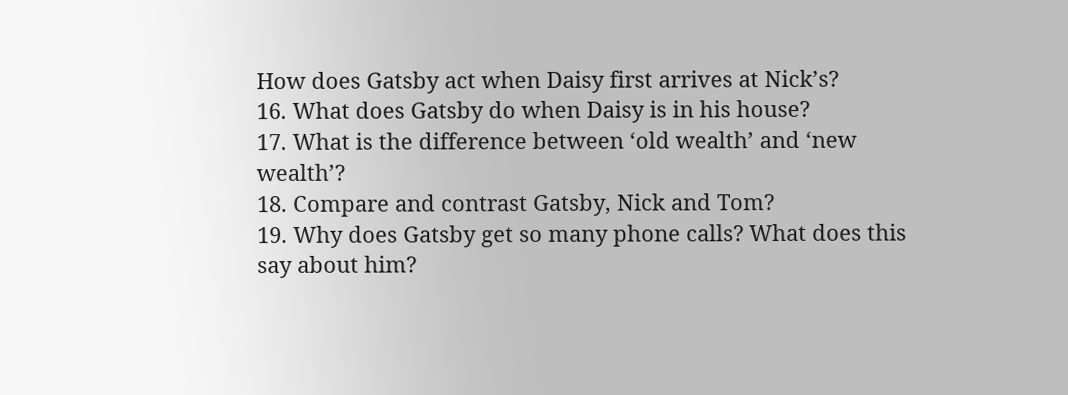How does Gatsby act when Daisy first arrives at Nick’s?
16. What does Gatsby do when Daisy is in his house?
17. What is the difference between ‘old wealth’ and ‘new wealth’?
18. Compare and contrast Gatsby, Nick and Tom?
19. Why does Gatsby get so many phone calls? What does this say about him?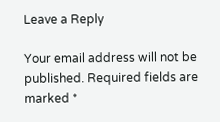Leave a Reply

Your email address will not be published. Required fields are marked *